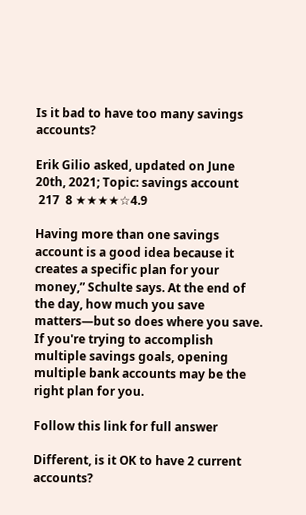Is it bad to have too many savings accounts?

Erik Gilio asked, updated on June 20th, 2021; Topic: savings account
 217  8 ★★★★☆4.9

Having more than one savings account is a good idea because it creates a specific plan for your money,” Schulte says. At the end of the day, how much you save matters—but so does where you save. If you're trying to accomplish multiple savings goals, opening multiple bank accounts may be the right plan for you.

Follow this link for full answer

Different, is it OK to have 2 current accounts?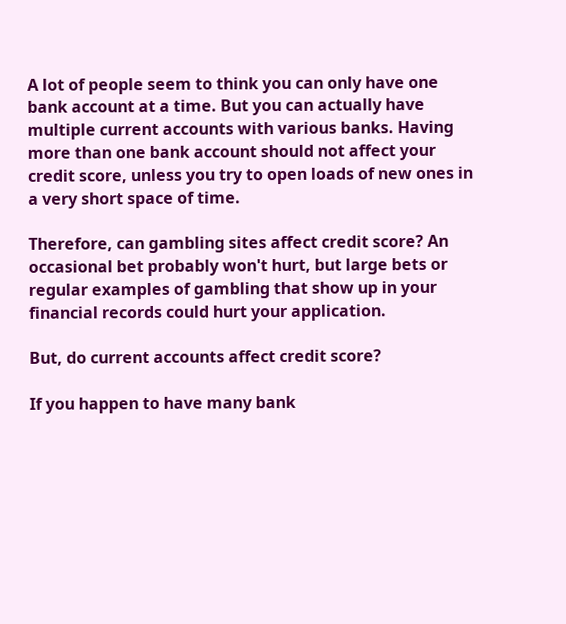A lot of people seem to think you can only have one bank account at a time. But you can actually have multiple current accounts with various banks. Having more than one bank account should not affect your credit score, unless you try to open loads of new ones in a very short space of time.

Therefore, can gambling sites affect credit score? An occasional bet probably won't hurt, but large bets or regular examples of gambling that show up in your financial records could hurt your application.

But, do current accounts affect credit score?

If you happen to have many bank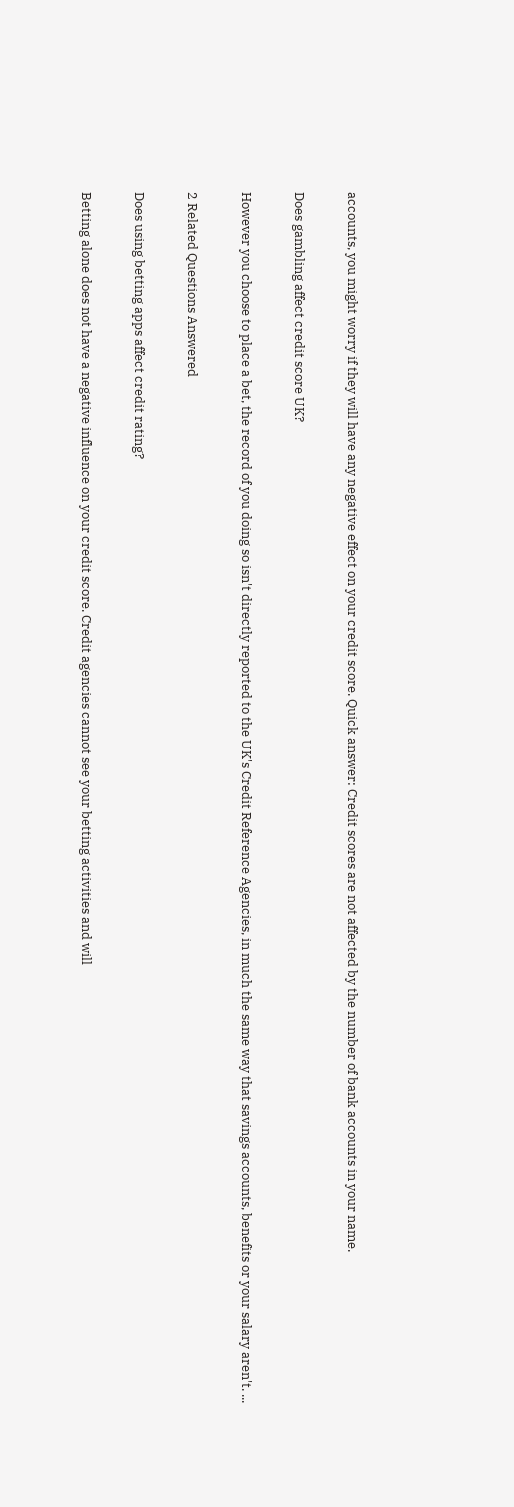accounts, you might worry if they will have any negative effect on your credit score. Quick answer: Credit scores are not affected by the number of bank accounts in your name.

Does gambling affect credit score UK?

However you choose to place a bet, the record of you doing so isn't directly reported to the UK's Credit Reference Agencies, in much the same way that savings accounts, benefits or your salary aren't. ...

2 Related Questions Answered

Does using betting apps affect credit rating?

Betting alone does not have a negative influence on your credit score. Credit agencies cannot see your betting activities and will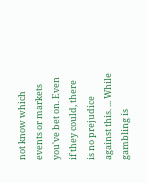not know which events or markets you've bet on. Even if they could, there is no prejudice against this. ... While gambling is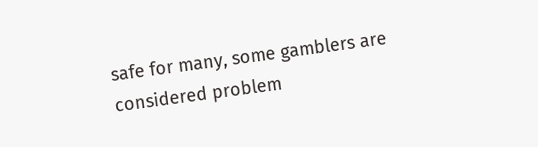safe for many, some gamblers are considered problem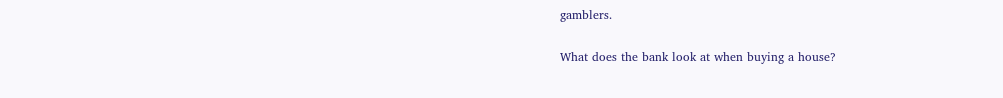gamblers.

What does the bank look at when buying a house?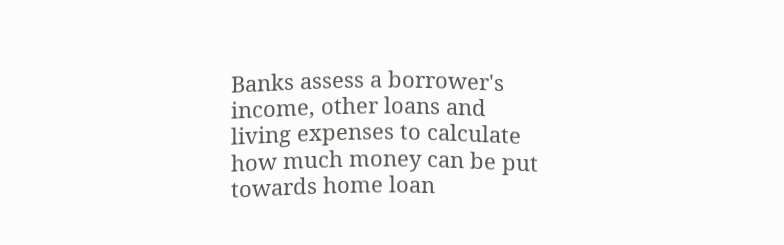Banks assess a borrower's income, other loans and living expenses to calculate how much money can be put towards home loan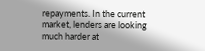repayments. In the current market, lenders are looking much harder at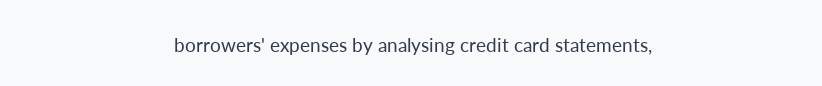borrowers' expenses by analysing credit card statements,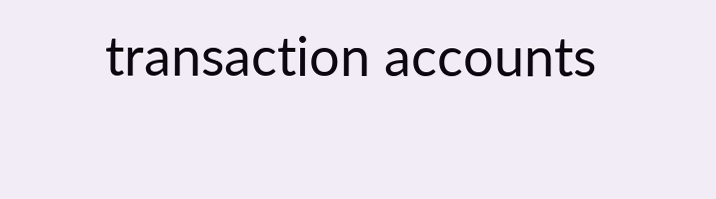transaction accounts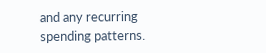and any recurring spending patterns.